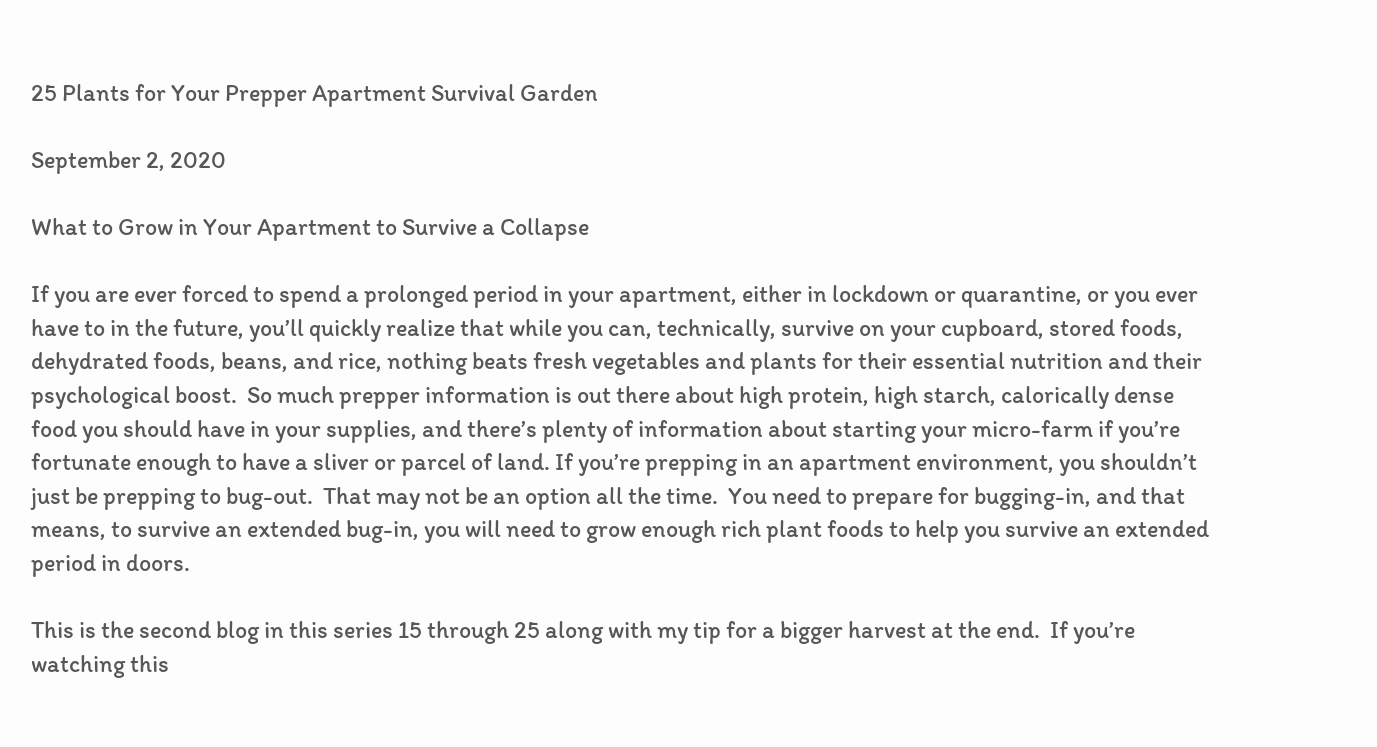25 Plants for Your Prepper Apartment Survival Garden

September 2, 2020

What to Grow in Your Apartment to Survive a Collapse

If you are ever forced to spend a prolonged period in your apartment, either in lockdown or quarantine, or you ever have to in the future, you’ll quickly realize that while you can, technically, survive on your cupboard, stored foods, dehydrated foods, beans, and rice, nothing beats fresh vegetables and plants for their essential nutrition and their psychological boost.  So much prepper information is out there about high protein, high starch, calorically dense food you should have in your supplies, and there’s plenty of information about starting your micro-farm if you’re fortunate enough to have a sliver or parcel of land. If you’re prepping in an apartment environment, you shouldn’t just be prepping to bug-out.  That may not be an option all the time.  You need to prepare for bugging-in, and that means, to survive an extended bug-in, you will need to grow enough rich plant foods to help you survive an extended period in doors.

This is the second blog in this series 15 through 25 along with my tip for a bigger harvest at the end.  If you’re watching this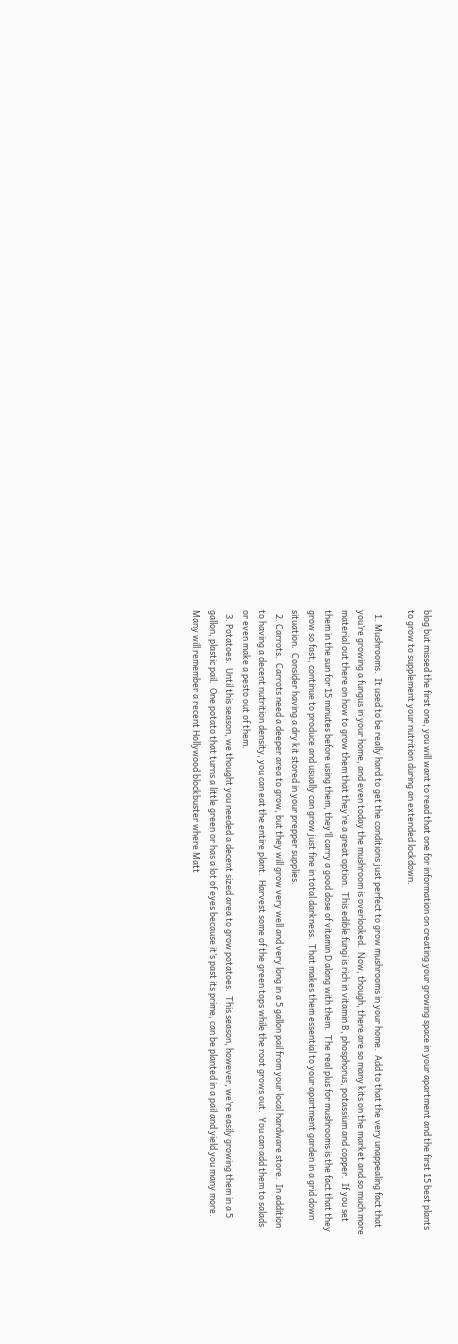blog but missed the first one, you will want to read that one for information on creating your growing space in your apartment and the first 15 best plants to grow to supplement your nutrition during an extended lockdown.

  1. Mushrooms.  It used to be really hard to get the conditions just perfect to grow mushrooms in your home.  Add to that the very unappealing fact that you’re growing a fungus in your home, and even today the mushroom is overlooked.  Now, though, there are so many kits on the market and so much more material out there on how to grow them that they’re a great option.  This edible fungi is rich in vitamin B, phosphorus, potassium and copper.  If you set them in the sun for 15 minutes before using them, they’ll carry a good dose of vitamin D along with them.  The real plus for mushrooms is the fact that they grow so fast, continue to produce and usually can grow just fine in total darkness.  That makes them essential to your apartment garden in a grid down situation.  Consider having a dry kit stored in your prepper supplies.
  2. Carrots.  Carrots need a deeper area to grow, but they will grow very well and very long in a 5 gallon pail from your local hardware store.  In addition to having a decent nutrition density, you can eat the entire plant.  Harvest some of the green tops while the root grows out.  You can add them to salads or even make a pesto out of them.
  3. Potatoes.  Until this season, we thought you needed a decent sized area to grow potatoes.  This season, however, we’re easily growing them in a 5 gallon, plastic pail.  One potato that turns a little green or has a lot of eyes because it’s past its prime, can be planted in a pail and yield you many more.  Many will remember a recent Hollywood blockbuster where Matt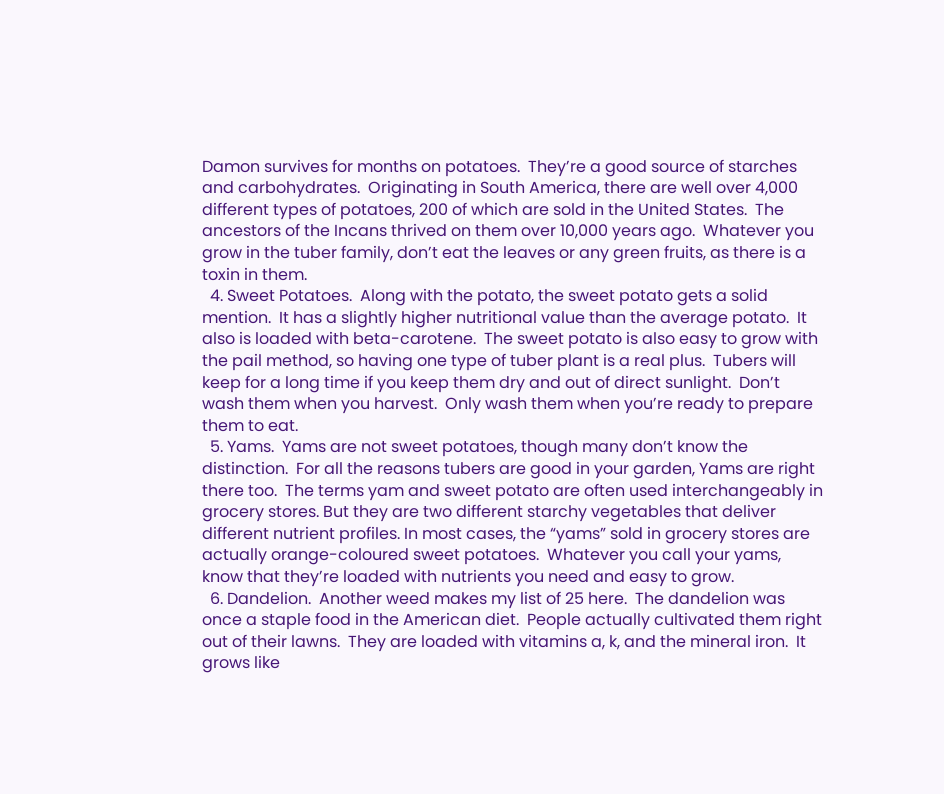Damon survives for months on potatoes.  They’re a good source of starches and carbohydrates.  Originating in South America, there are well over 4,000 different types of potatoes, 200 of which are sold in the United States.  The ancestors of the Incans thrived on them over 10,000 years ago.  Whatever you grow in the tuber family, don’t eat the leaves or any green fruits, as there is a toxin in them.
  4. Sweet Potatoes.  Along with the potato, the sweet potato gets a solid mention.  It has a slightly higher nutritional value than the average potato.  It also is loaded with beta-carotene.  The sweet potato is also easy to grow with the pail method, so having one type of tuber plant is a real plus.  Tubers will keep for a long time if you keep them dry and out of direct sunlight.  Don’t wash them when you harvest.  Only wash them when you’re ready to prepare them to eat.
  5. Yams.  Yams are not sweet potatoes, though many don’t know the distinction.  For all the reasons tubers are good in your garden, Yams are right there too.  The terms yam and sweet potato are often used interchangeably in grocery stores. But they are two different starchy vegetables that deliver different nutrient profiles. In most cases, the “yams” sold in grocery stores are actually orange-coloured sweet potatoes.  Whatever you call your yams, know that they’re loaded with nutrients you need and easy to grow.
  6. Dandelion.  Another weed makes my list of 25 here.  The dandelion was once a staple food in the American diet.  People actually cultivated them right out of their lawns.  They are loaded with vitamins a, k, and the mineral iron.  It grows like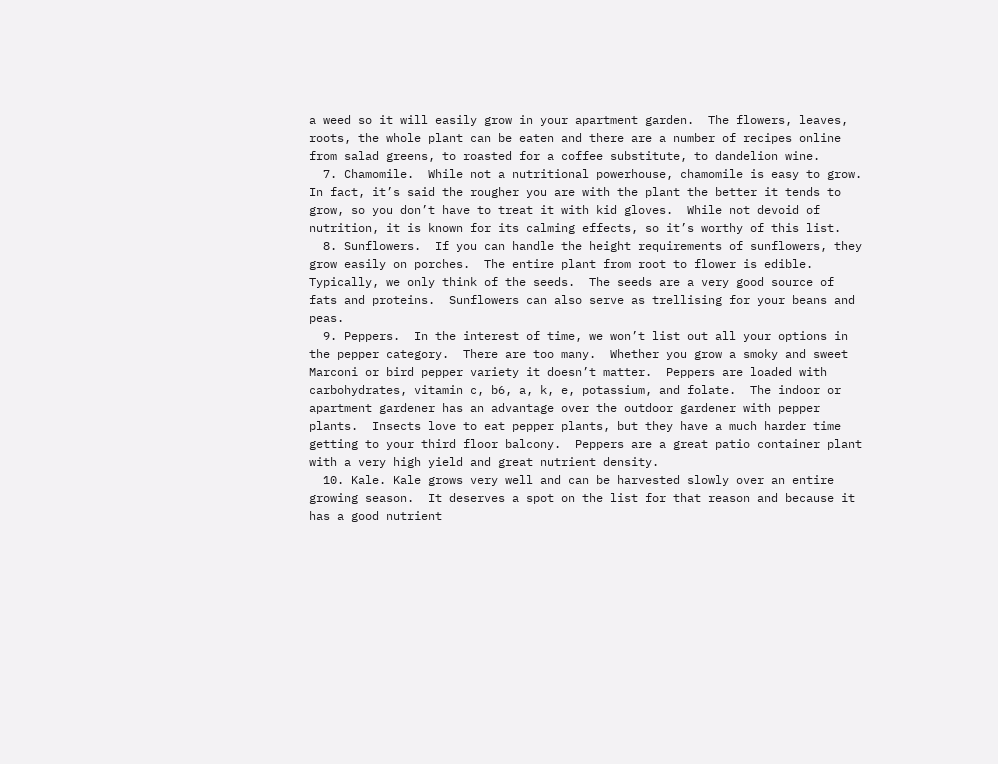a weed so it will easily grow in your apartment garden.  The flowers, leaves, roots, the whole plant can be eaten and there are a number of recipes online from salad greens, to roasted for a coffee substitute, to dandelion wine.
  7. Chamomile.  While not a nutritional powerhouse, chamomile is easy to grow.  In fact, it’s said the rougher you are with the plant the better it tends to grow, so you don’t have to treat it with kid gloves.  While not devoid of nutrition, it is known for its calming effects, so it’s worthy of this list.
  8. Sunflowers.  If you can handle the height requirements of sunflowers, they grow easily on porches.  The entire plant from root to flower is edible.  Typically, we only think of the seeds.  The seeds are a very good source of fats and proteins.  Sunflowers can also serve as trellising for your beans and peas.
  9. Peppers.  In the interest of time, we won’t list out all your options in the pepper category.  There are too many.  Whether you grow a smoky and sweet Marconi or bird pepper variety it doesn’t matter.  Peppers are loaded with carbohydrates, vitamin c, b6, a, k, e, potassium, and folate.  The indoor or apartment gardener has an advantage over the outdoor gardener with pepper plants.  Insects love to eat pepper plants, but they have a much harder time getting to your third floor balcony.  Peppers are a great patio container plant with a very high yield and great nutrient density.
  10. Kale. Kale grows very well and can be harvested slowly over an entire growing season.  It deserves a spot on the list for that reason and because it has a good nutrient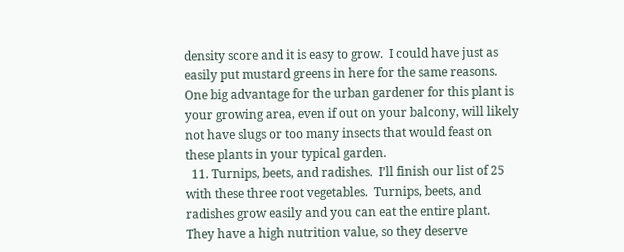density score and it is easy to grow.  I could have just as easily put mustard greens in here for the same reasons.  One big advantage for the urban gardener for this plant is your growing area, even if out on your balcony, will likely not have slugs or too many insects that would feast on these plants in your typical garden.
  11. Turnips, beets, and radishes.  I’ll finish our list of 25 with these three root vegetables.  Turnips, beets, and radishes grow easily and you can eat the entire plant.  They have a high nutrition value, so they deserve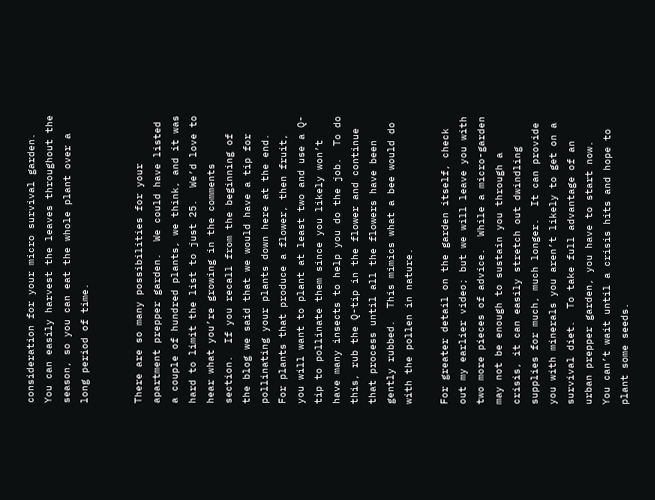consideration for your micro survival garden.  You can easily harvest the leaves throughout the season, so you can eat the whole plant over a long period of time.


There are so many possibilities for your apartment prepper garden.  We could have listed a couple of hundred plants, we think, and it was hard to limit the list to just 25.  We’d love to hear what you’re growing in the comments section.  If you recall from the beginning of the blog we said that we would have a tip for pollinating your plants down here at the end.  For plants that produce a flower, then fruit, you will want to plant at least two and use a Q-tip to pollinate them since you likely won’t have many insects to help you do the job.  To do this, rub the Q-tip in the flower and continue that process until all the flowers have been gently rubbed.  This mimics what a bee would do with the pollen in nature.

For greater detail on the garden itself, check out my earlier video; but we will leave you with two more pieces of advice.  While a micro-garden may not be enough to sustain you through a crisis, it can easily stretch out dwindling supplies for much, much longer.  It can provide you with minerals you aren’t likely to get on a survival diet.  To take full advantage of an urban prepper garden, you have to start now.  You can’t wait until a crisis hits and hope to plant some seeds.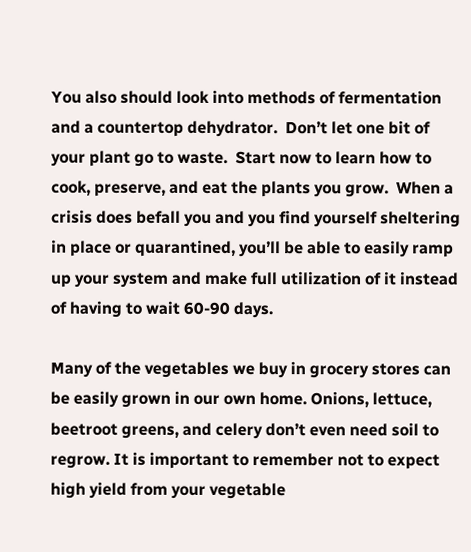You also should look into methods of fermentation and a countertop dehydrator.  Don’t let one bit of your plant go to waste.  Start now to learn how to cook, preserve, and eat the plants you grow.  When a crisis does befall you and you find yourself sheltering in place or quarantined, you’ll be able to easily ramp up your system and make full utilization of it instead of having to wait 60-90 days.

Many of the vegetables we buy in grocery stores can be easily grown in our own home. Onions, lettuce, beetroot greens, and celery don’t even need soil to regrow. It is important to remember not to expect high yield from your vegetable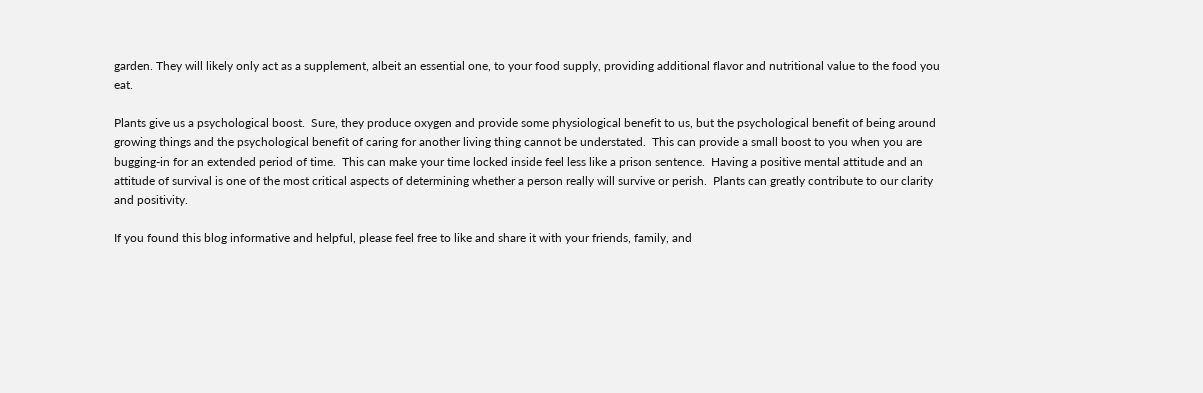garden. They will likely only act as a supplement, albeit an essential one, to your food supply, providing additional flavor and nutritional value to the food you eat.

Plants give us a psychological boost.  Sure, they produce oxygen and provide some physiological benefit to us, but the psychological benefit of being around growing things and the psychological benefit of caring for another living thing cannot be understated.  This can provide a small boost to you when you are bugging-in for an extended period of time.  This can make your time locked inside feel less like a prison sentence.  Having a positive mental attitude and an attitude of survival is one of the most critical aspects of determining whether a person really will survive or perish.  Plants can greatly contribute to our clarity and positivity.

If you found this blog informative and helpful, please feel free to like and share it with your friends, family, and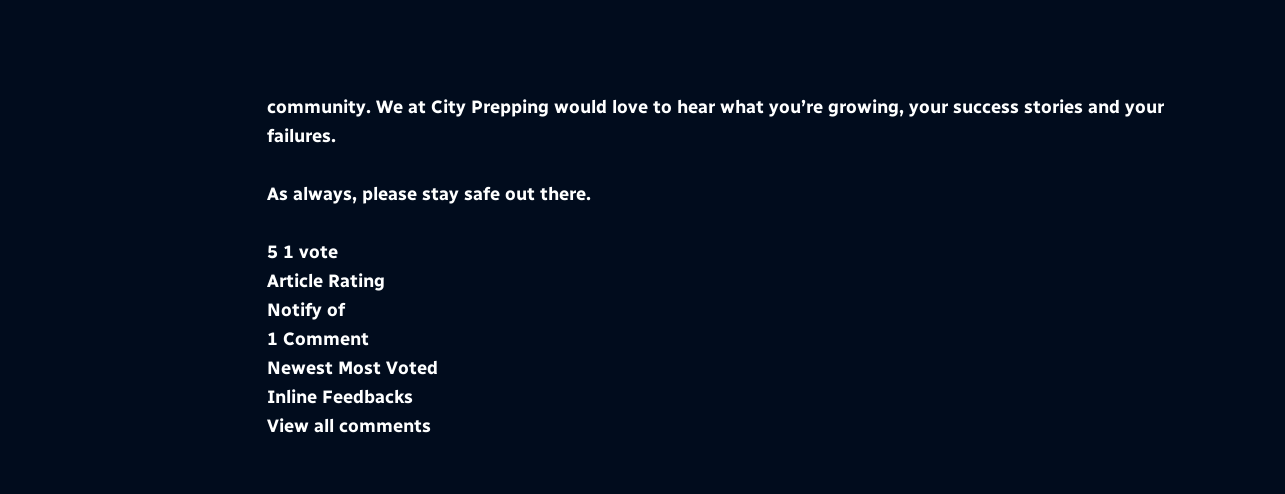community. We at City Prepping would love to hear what you’re growing, your success stories and your failures.

As always, please stay safe out there.

5 1 vote
Article Rating
Notify of
1 Comment
Newest Most Voted
Inline Feedbacks
View all comments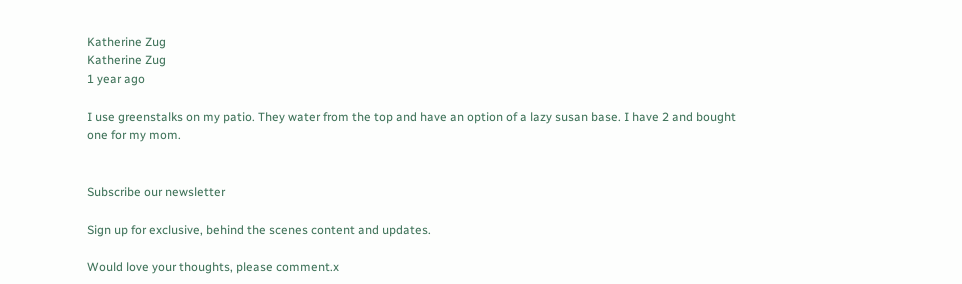Katherine Zug
Katherine Zug
1 year ago

I use greenstalks on my patio. They water from the top and have an option of a lazy susan base. I have 2 and bought one for my mom.


Subscribe our newsletter

Sign up for exclusive, behind the scenes content and updates.

Would love your thoughts, please comment.x